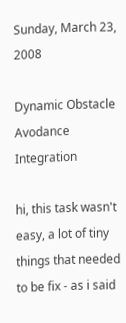Sunday, March 23, 2008

Dynamic Obstacle Avodance Integration

hi, this task wasn't easy, a lot of tiny things that needed to be fix - as i said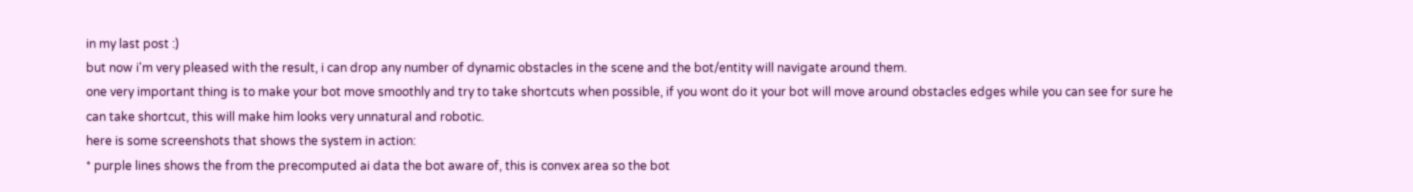in my last post :)
but now i'm very pleased with the result, i can drop any number of dynamic obstacles in the scene and the bot/entity will navigate around them.
one very important thing is to make your bot move smoothly and try to take shortcuts when possible, if you wont do it your bot will move around obstacles edges while you can see for sure he can take shortcut, this will make him looks very unnatural and robotic.
here is some screenshots that shows the system in action:
* purple lines shows the from the precomputed ai data the bot aware of, this is convex area so the bot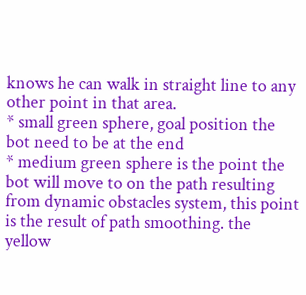knows he can walk in straight line to any other point in that area.
* small green sphere, goal position the bot need to be at the end
* medium green sphere is the point the bot will move to on the path resulting from dynamic obstacles system, this point is the result of path smoothing. the yellow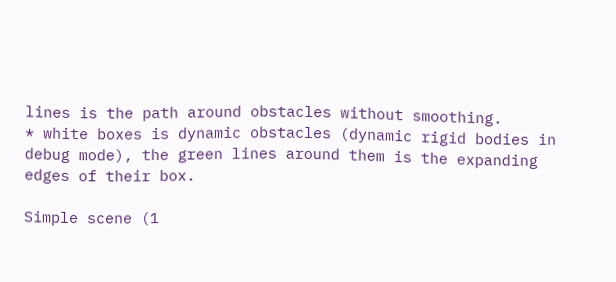lines is the path around obstacles without smoothing.
* white boxes is dynamic obstacles (dynamic rigid bodies in debug mode), the green lines around them is the expanding edges of their box.

Simple scene (1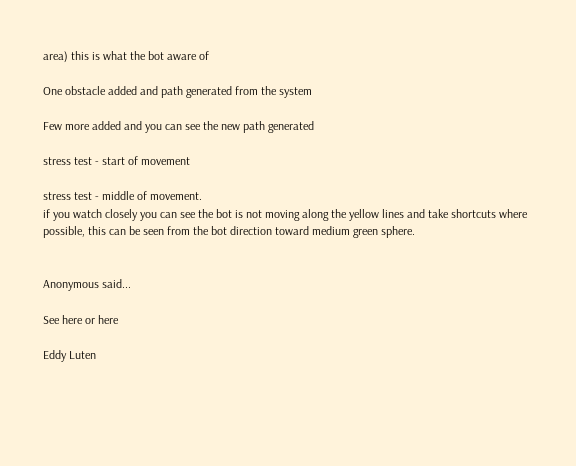area) this is what the bot aware of

One obstacle added and path generated from the system

Few more added and you can see the new path generated

stress test - start of movement

stress test - middle of movement.
if you watch closely you can see the bot is not moving along the yellow lines and take shortcuts where possible, this can be seen from the bot direction toward medium green sphere.


Anonymous said...

See here or here

Eddy Luten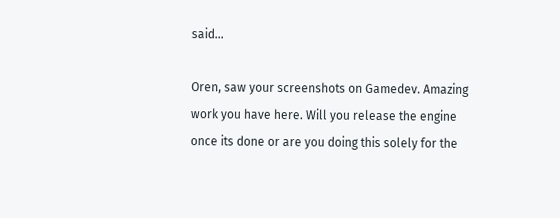said...

Oren, saw your screenshots on Gamedev. Amazing work you have here. Will you release the engine once its done or are you doing this solely for the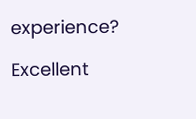experience?

Excellent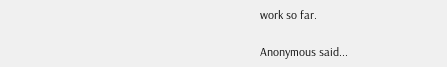work so far.

Anonymous said...